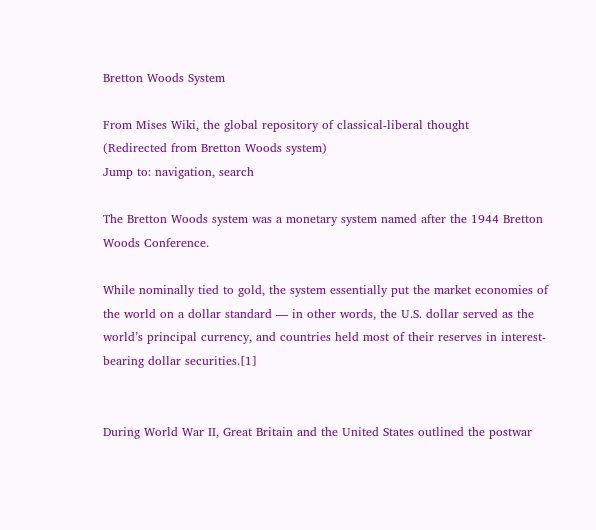Bretton Woods System

From Mises Wiki, the global repository of classical-liberal thought
(Redirected from Bretton Woods system)
Jump to: navigation, search

The Bretton Woods system was a monetary system named after the 1944 Bretton Woods Conference.

While nominally tied to gold, the system essentially put the market economies of the world on a dollar standard — in other words, the U.S. dollar served as the world’s principal currency, and countries held most of their reserves in interest-bearing dollar securities.[1]


During World War II, Great Britain and the United States outlined the postwar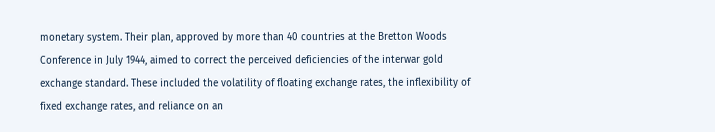monetary system. Their plan, approved by more than 40 countries at the Bretton Woods Conference in July 1944, aimed to correct the perceived deficiencies of the interwar gold exchange standard. These included the volatility of floating exchange rates, the inflexibility of fixed exchange rates, and reliance on an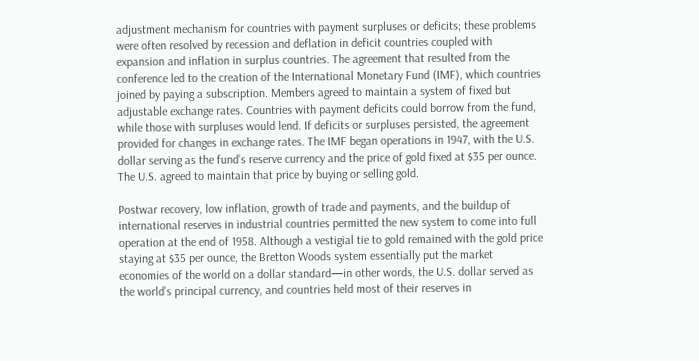adjustment mechanism for countries with payment surpluses or deficits; these problems were often resolved by recession and deflation in deficit countries coupled with expansion and inflation in surplus countries. The agreement that resulted from the conference led to the creation of the International Monetary Fund (IMF), which countries joined by paying a subscription. Members agreed to maintain a system of fixed but adjustable exchange rates. Countries with payment deficits could borrow from the fund, while those with surpluses would lend. If deficits or surpluses persisted, the agreement provided for changes in exchange rates. The IMF began operations in 1947, with the U.S. dollar serving as the fund’s reserve currency and the price of gold fixed at $35 per ounce. The U.S. agreed to maintain that price by buying or selling gold.

Postwar recovery, low inflation, growth of trade and payments, and the buildup of international reserves in industrial countries permitted the new system to come into full operation at the end of 1958. Although a vestigial tie to gold remained with the gold price staying at $35 per ounce, the Bretton Woods system essentially put the market economies of the world on a dollar standard—in other words, the U.S. dollar served as the world’s principal currency, and countries held most of their reserves in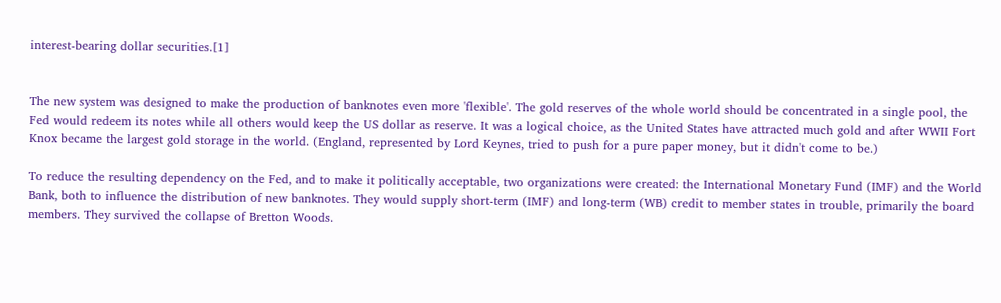interest-bearing dollar securities.[1]


The new system was designed to make the production of banknotes even more 'flexible'. The gold reserves of the whole world should be concentrated in a single pool, the Fed would redeem its notes while all others would keep the US dollar as reserve. It was a logical choice, as the United States have attracted much gold and after WWII Fort Knox became the largest gold storage in the world. (England, represented by Lord Keynes, tried to push for a pure paper money, but it didn't come to be.)

To reduce the resulting dependency on the Fed, and to make it politically acceptable, two organizations were created: the International Monetary Fund (IMF) and the World Bank, both to influence the distribution of new banknotes. They would supply short-term (IMF) and long-term (WB) credit to member states in trouble, primarily the board members. They survived the collapse of Bretton Woods.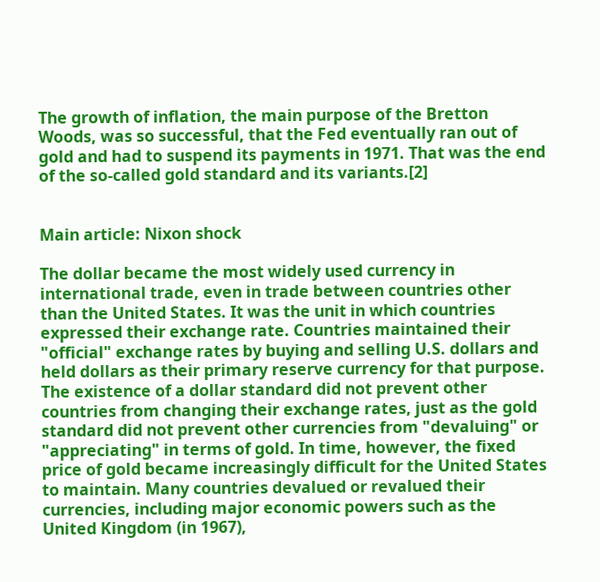The growth of inflation, the main purpose of the Bretton Woods, was so successful, that the Fed eventually ran out of gold and had to suspend its payments in 1971. That was the end of the so-called gold standard and its variants.[2]


Main article: Nixon shock

The dollar became the most widely used currency in international trade, even in trade between countries other than the United States. It was the unit in which countries expressed their exchange rate. Countries maintained their "official" exchange rates by buying and selling U.S. dollars and held dollars as their primary reserve currency for that purpose. The existence of a dollar standard did not prevent other countries from changing their exchange rates, just as the gold standard did not prevent other currencies from "devaluing" or "appreciating" in terms of gold. In time, however, the fixed price of gold became increasingly difficult for the United States to maintain. Many countries devalued or revalued their currencies, including major economic powers such as the United Kingdom (in 1967),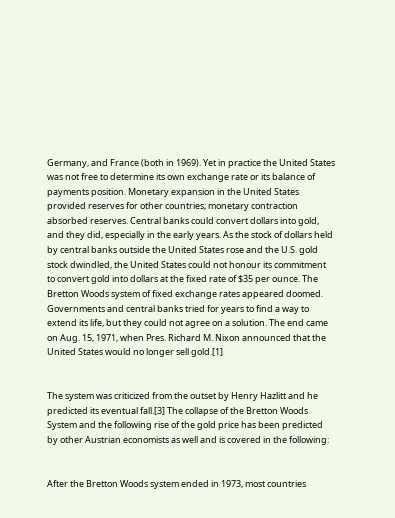Germany, and France (both in 1969). Yet in practice the United States was not free to determine its own exchange rate or its balance of payments position. Monetary expansion in the United States provided reserves for other countries; monetary contraction absorbed reserves. Central banks could convert dollars into gold, and they did, especially in the early years. As the stock of dollars held by central banks outside the United States rose and the U.S. gold stock dwindled, the United States could not honour its commitment to convert gold into dollars at the fixed rate of $35 per ounce. The Bretton Woods system of fixed exchange rates appeared doomed. Governments and central banks tried for years to find a way to extend its life, but they could not agree on a solution. The end came on Aug. 15, 1971, when Pres. Richard M. Nixon announced that the United States would no longer sell gold.[1]


The system was criticized from the outset by Henry Hazlitt and he predicted its eventual fall.[3] The collapse of the Bretton Woods System and the following rise of the gold price has been predicted by other Austrian economists as well and is covered in the following:


After the Bretton Woods system ended in 1973, most countries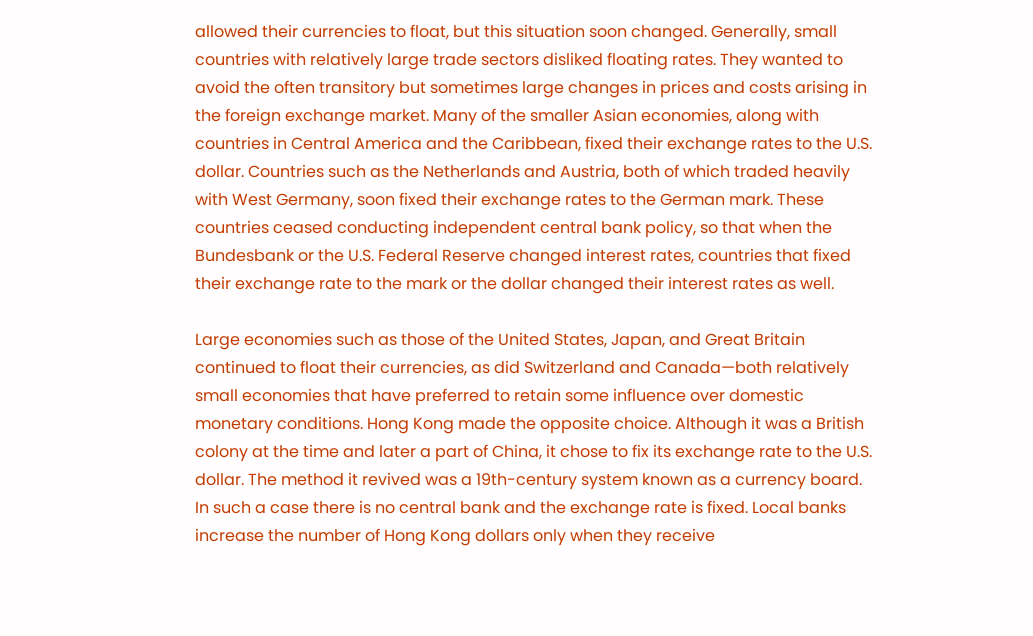allowed their currencies to float, but this situation soon changed. Generally, small countries with relatively large trade sectors disliked floating rates. They wanted to avoid the often transitory but sometimes large changes in prices and costs arising in the foreign exchange market. Many of the smaller Asian economies, along with countries in Central America and the Caribbean, fixed their exchange rates to the U.S. dollar. Countries such as the Netherlands and Austria, both of which traded heavily with West Germany, soon fixed their exchange rates to the German mark. These countries ceased conducting independent central bank policy, so that when the Bundesbank or the U.S. Federal Reserve changed interest rates, countries that fixed their exchange rate to the mark or the dollar changed their interest rates as well.

Large economies such as those of the United States, Japan, and Great Britain continued to float their currencies, as did Switzerland and Canada—both relatively small economies that have preferred to retain some influence over domestic monetary conditions. Hong Kong made the opposite choice. Although it was a British colony at the time and later a part of China, it chose to fix its exchange rate to the U.S. dollar. The method it revived was a 19th-century system known as a currency board. In such a case there is no central bank and the exchange rate is fixed. Local banks increase the number of Hong Kong dollars only when they receive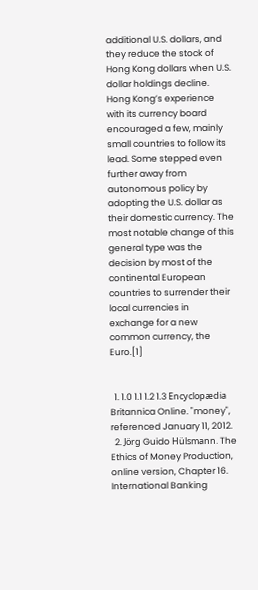additional U.S. dollars, and they reduce the stock of Hong Kong dollars when U.S. dollar holdings decline. Hong Kong’s experience with its currency board encouraged a few, mainly small countries to follow its lead. Some stepped even further away from autonomous policy by adopting the U.S. dollar as their domestic currency. The most notable change of this general type was the decision by most of the continental European countries to surrender their local currencies in exchange for a new common currency, the Euro.[1]


  1. 1.0 1.1 1.2 1.3 Encyclopædia Britannica Online. "money", referenced January 11, 2012.
  2. Jörg Guido Hülsmann. The Ethics of Money Production, online version, Chapter 16. International Banking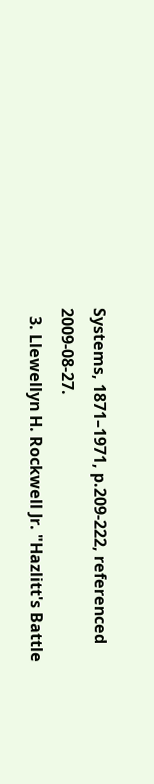Systems, 1871–1971, p.209-222, referenced 2009-08-27.
  3. Llewellyn H. Rockwell Jr. "Hazlitt's Battle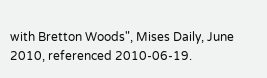with Bretton Woods", Mises Daily, June 2010, referenced 2010-06-19.